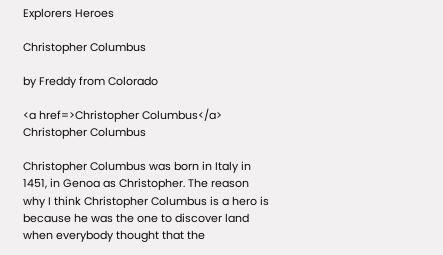Explorers Heroes

Christopher Columbus

by Freddy from Colorado

<a href=>Christopher Columbus</a>
Christopher Columbus

Christopher Columbus was born in Italy in 1451, in Genoa as Christopher. The reason why I think Christopher Columbus is a hero is because he was the one to discover land when everybody thought that the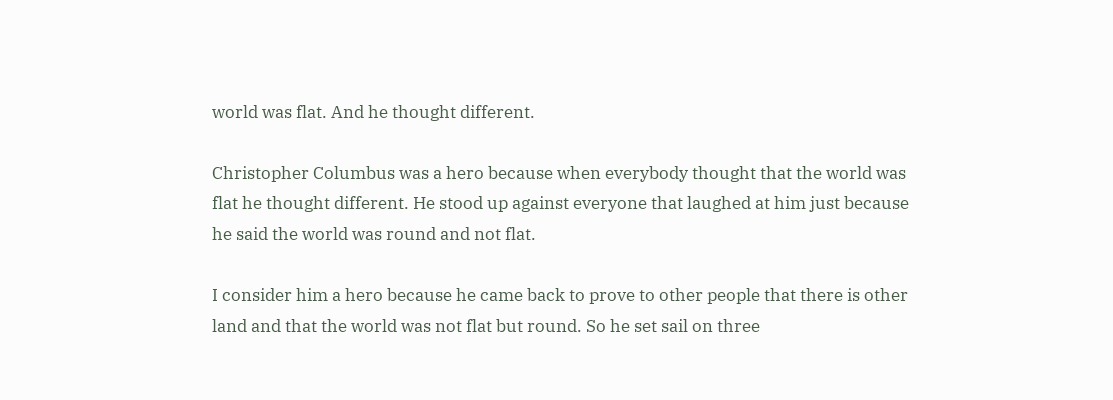world was flat. And he thought different.

Christopher Columbus was a hero because when everybody thought that the world was flat he thought different. He stood up against everyone that laughed at him just because he said the world was round and not flat.

I consider him a hero because he came back to prove to other people that there is other land and that the world was not flat but round. So he set sail on three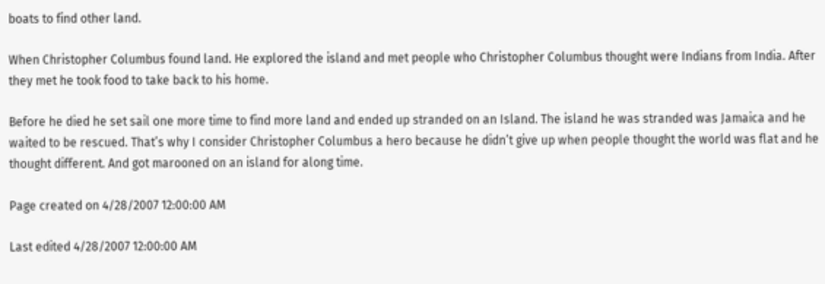boats to find other land.

When Christopher Columbus found land. He explored the island and met people who Christopher Columbus thought were Indians from India. After they met he took food to take back to his home.

Before he died he set sail one more time to find more land and ended up stranded on an Island. The island he was stranded was Jamaica and he waited to be rescued. That’s why I consider Christopher Columbus a hero because he didn’t give up when people thought the world was flat and he thought different. And got marooned on an island for along time.

Page created on 4/28/2007 12:00:00 AM

Last edited 4/28/2007 12:00:00 AM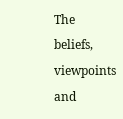The beliefs, viewpoints and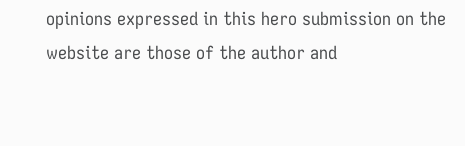opinions expressed in this hero submission on the website are those of the author and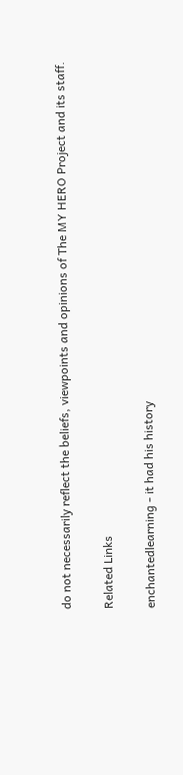do not necessarily reflect the beliefs, viewpoints and opinions of The MY HERO Project and its staff.

Related Links

enchantedlearning - it had his history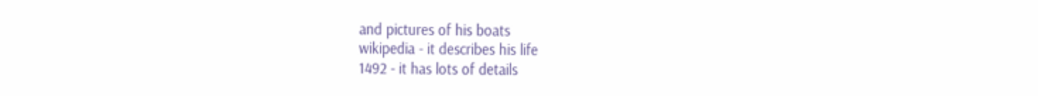and pictures of his boats
wikipedia - it describes his life
1492 - it has lots of details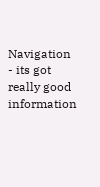Navigation - its got really good information